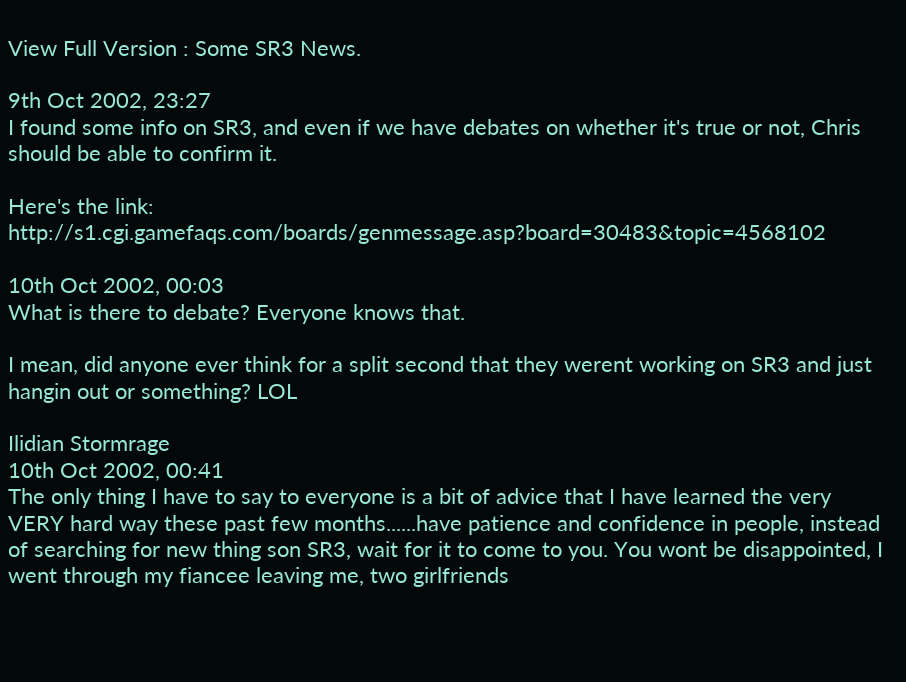View Full Version : Some SR3 News.

9th Oct 2002, 23:27
I found some info on SR3, and even if we have debates on whether it's true or not, Chris should be able to confirm it.

Here's the link: http://s1.cgi.gamefaqs.com/boards/genmessage.asp?board=30483&topic=4568102

10th Oct 2002, 00:03
What is there to debate? Everyone knows that.

I mean, did anyone ever think for a split second that they werent working on SR3 and just hangin out or something? LOL

Ilidian Stormrage
10th Oct 2002, 00:41
The only thing I have to say to everyone is a bit of advice that I have learned the very VERY hard way these past few months......have patience and confidence in people, instead of searching for new thing son SR3, wait for it to come to you. You wont be disappointed, I went through my fiancee leaving me, two girlfriends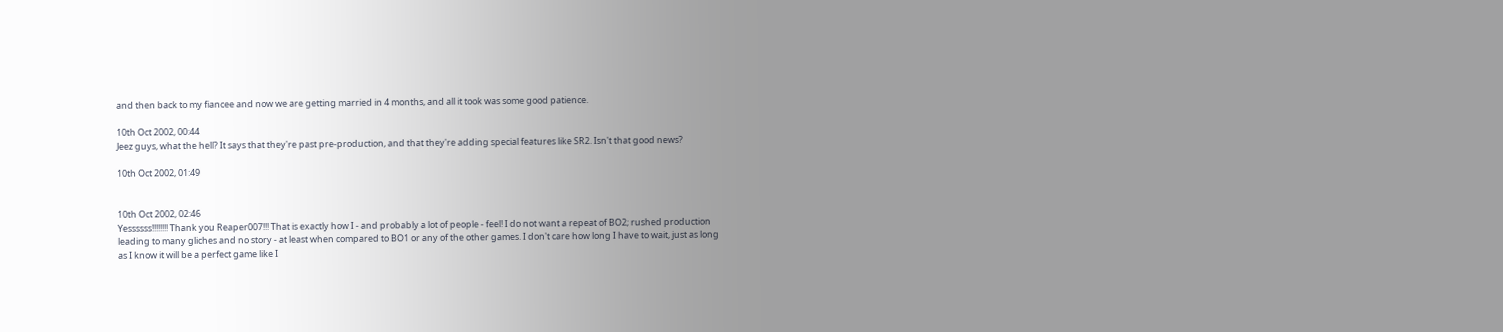and then back to my fiancee and now we are getting married in 4 months, and all it took was some good patience.

10th Oct 2002, 00:44
Jeez guys, what the hell? It says that they're past pre-production, and that they're adding special features like SR2. Isn't that good news?

10th Oct 2002, 01:49


10th Oct 2002, 02:46
Yessssss!!!!!!!! Thank you Reaper007!!! That is exactly how I - and probably a lot of people - feel! I do not want a repeat of BO2; rushed production leading to many gliches and no story - at least when compared to BO1 or any of the other games. I don't care how long I have to wait, just as long as I know it will be a perfect game like I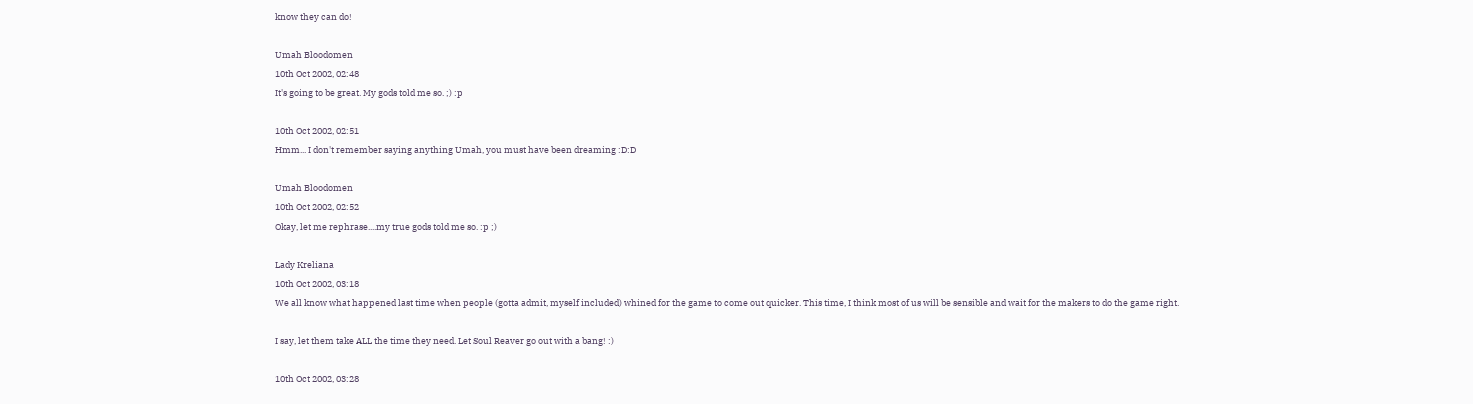know they can do!

Umah Bloodomen
10th Oct 2002, 02:48
It's going to be great. My gods told me so. ;) :p

10th Oct 2002, 02:51
Hmm... I don't remember saying anything Umah, you must have been dreaming :D:D

Umah Bloodomen
10th Oct 2002, 02:52
Okay, let me rephrase....my true gods told me so. :p ;)

Lady Kreliana
10th Oct 2002, 03:18
We all know what happened last time when people (gotta admit, myself included) whined for the game to come out quicker. This time, I think most of us will be sensible and wait for the makers to do the game right.

I say, let them take ALL the time they need. Let Soul Reaver go out with a bang! :)

10th Oct 2002, 03:28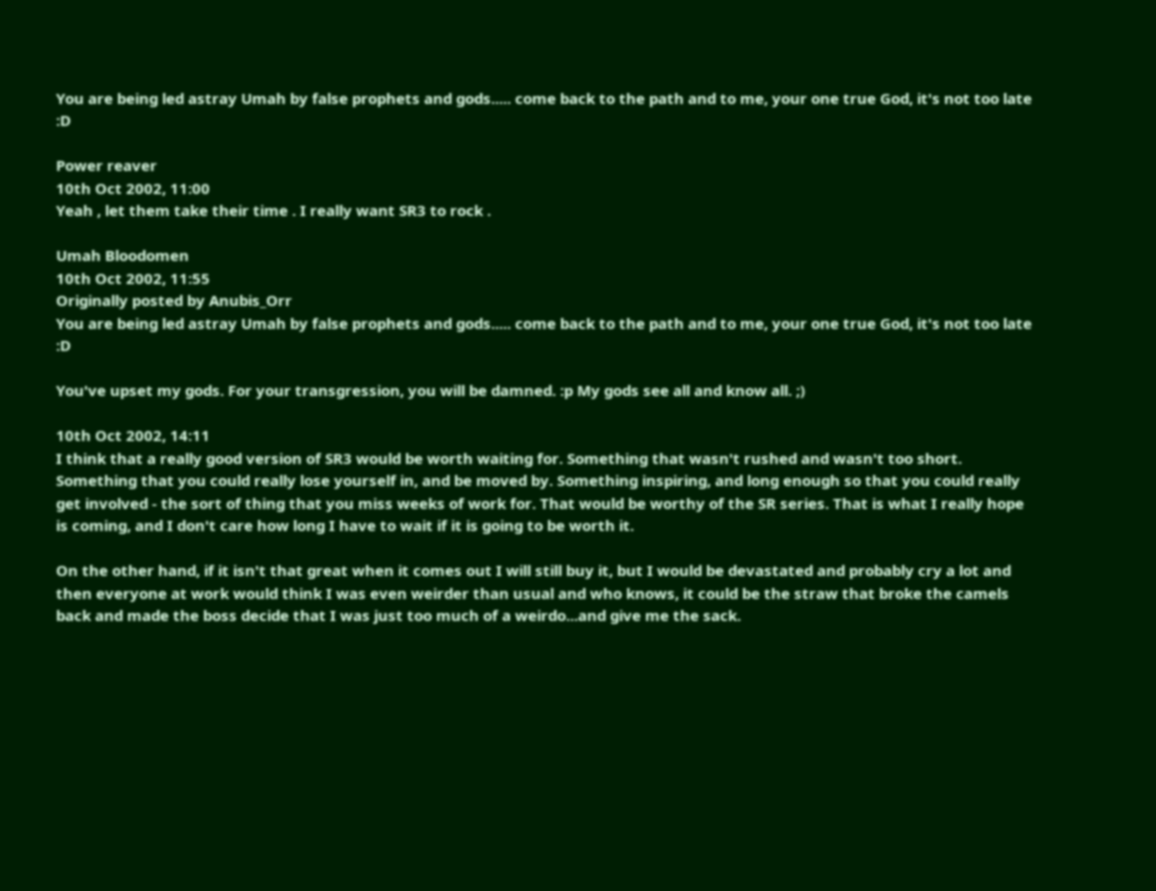You are being led astray Umah by false prophets and gods..... come back to the path and to me, your one true God, it's not too late :D

Power reaver
10th Oct 2002, 11:00
Yeah , let them take their time . I really want SR3 to rock .

Umah Bloodomen
10th Oct 2002, 11:55
Originally posted by Anubis_Orr
You are being led astray Umah by false prophets and gods..... come back to the path and to me, your one true God, it's not too late :D

You've upset my gods. For your transgression, you will be damned. :p My gods see all and know all. ;)

10th Oct 2002, 14:11
I think that a really good version of SR3 would be worth waiting for. Something that wasn't rushed and wasn't too short. Something that you could really lose yourself in, and be moved by. Something inspiring, and long enough so that you could really get involved - the sort of thing that you miss weeks of work for. That would be worthy of the SR series. That is what I really hope is coming, and I don't care how long I have to wait if it is going to be worth it.

On the other hand, if it isn't that great when it comes out I will still buy it, but I would be devastated and probably cry a lot and then everyone at work would think I was even weirder than usual and who knows, it could be the straw that broke the camels back and made the boss decide that I was just too much of a weirdo...and give me the sack.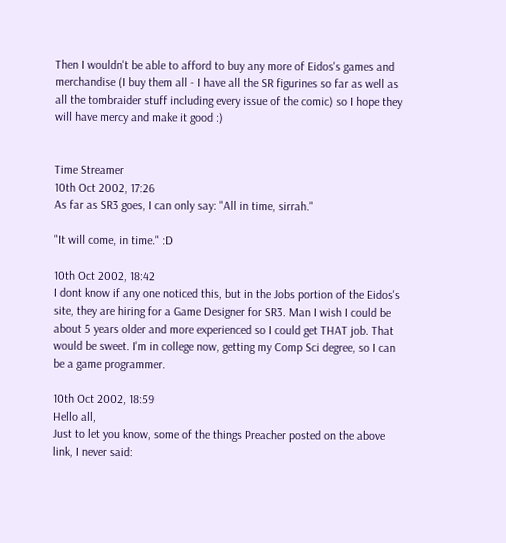Then I wouldn't be able to afford to buy any more of Eidos's games and merchandise (I buy them all - I have all the SR figurines so far as well as all the tombraider stuff including every issue of the comic) so I hope they will have mercy and make it good :)


Time Streamer
10th Oct 2002, 17:26
As far as SR3 goes, I can only say: "All in time, sirrah."

"It will come, in time." :D

10th Oct 2002, 18:42
I dont know if any one noticed this, but in the Jobs portion of the Eidos's site, they are hiring for a Game Designer for SR3. Man I wish I could be about 5 years older and more experienced so I could get THAT job. That would be sweet. I'm in college now, getting my Comp Sci degree, so I can be a game programmer.

10th Oct 2002, 18:59
Hello all,
Just to let you know, some of the things Preacher posted on the above link, I never said: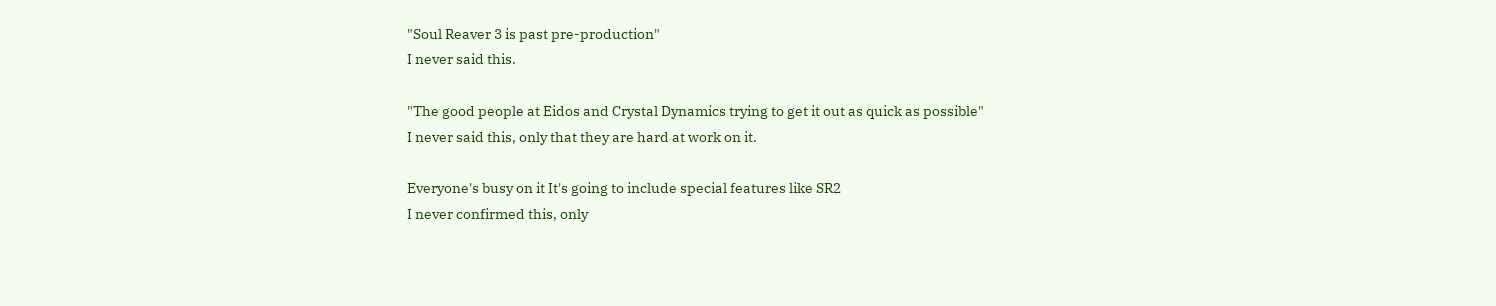"Soul Reaver 3 is past pre-production"
I never said this.

"The good people at Eidos and Crystal Dynamics trying to get it out as quick as possible"
I never said this, only that they are hard at work on it.

Everyone's busy on it It's going to include special features like SR2
I never confirmed this, only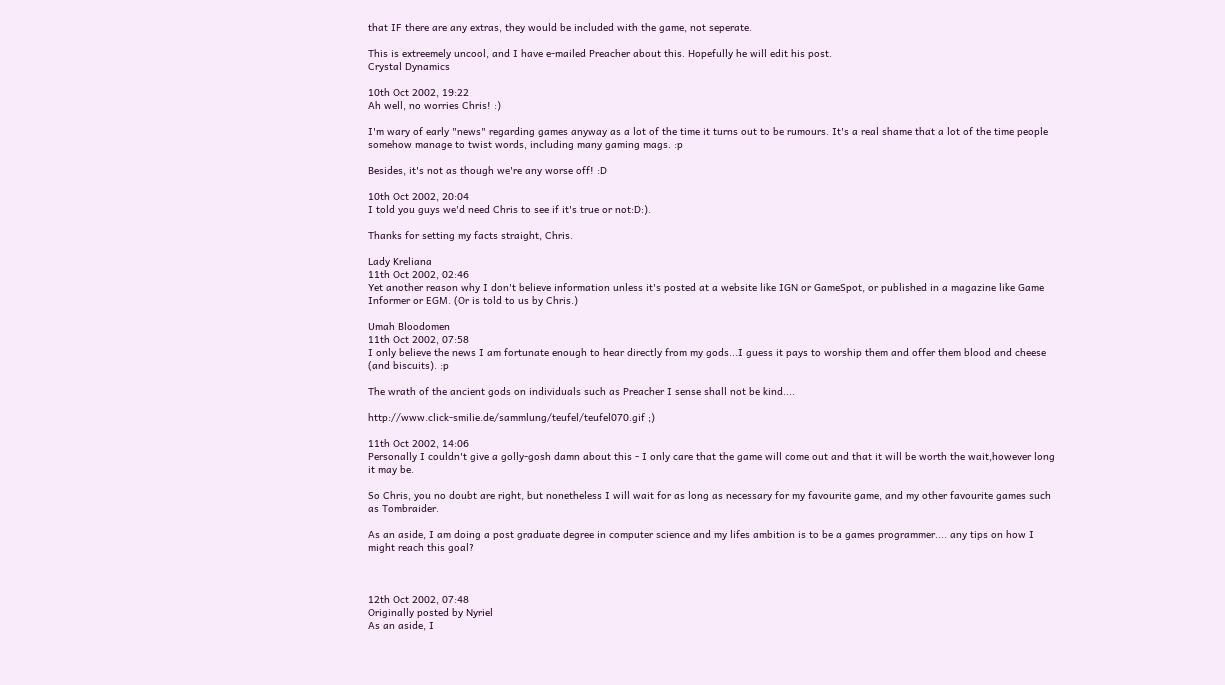that IF there are any extras, they would be included with the game, not seperate.

This is extreemely uncool, and I have e-mailed Preacher about this. Hopefully he will edit his post.
Crystal Dynamics

10th Oct 2002, 19:22
Ah well, no worries Chris! :)

I'm wary of early "news" regarding games anyway as a lot of the time it turns out to be rumours. It's a real shame that a lot of the time people somehow manage to twist words, including many gaming mags. :p

Besides, it's not as though we're any worse off! :D

10th Oct 2002, 20:04
I told you guys we'd need Chris to see if it's true or not:D:).

Thanks for setting my facts straight, Chris.

Lady Kreliana
11th Oct 2002, 02:46
Yet another reason why I don't believe information unless it's posted at a website like IGN or GameSpot, or published in a magazine like Game Informer or EGM. (Or is told to us by Chris.)

Umah Bloodomen
11th Oct 2002, 07:58
I only believe the news I am fortunate enough to hear directly from my gods...I guess it pays to worship them and offer them blood and cheese (and biscuits). :p

The wrath of the ancient gods on individuals such as Preacher I sense shall not be kind....

http://www.click-smilie.de/sammlung/teufel/teufel070.gif ;)

11th Oct 2002, 14:06
Personally I couldn't give a golly-gosh damn about this - I only care that the game will come out and that it will be worth the wait,however long it may be.

So Chris, you no doubt are right, but nonetheless I will wait for as long as necessary for my favourite game, and my other favourite games such as Tombraider.

As an aside, I am doing a post graduate degree in computer science and my lifes ambition is to be a games programmer.... any tips on how I might reach this goal?



12th Oct 2002, 07:48
Originally posted by Nyriel
As an aside, I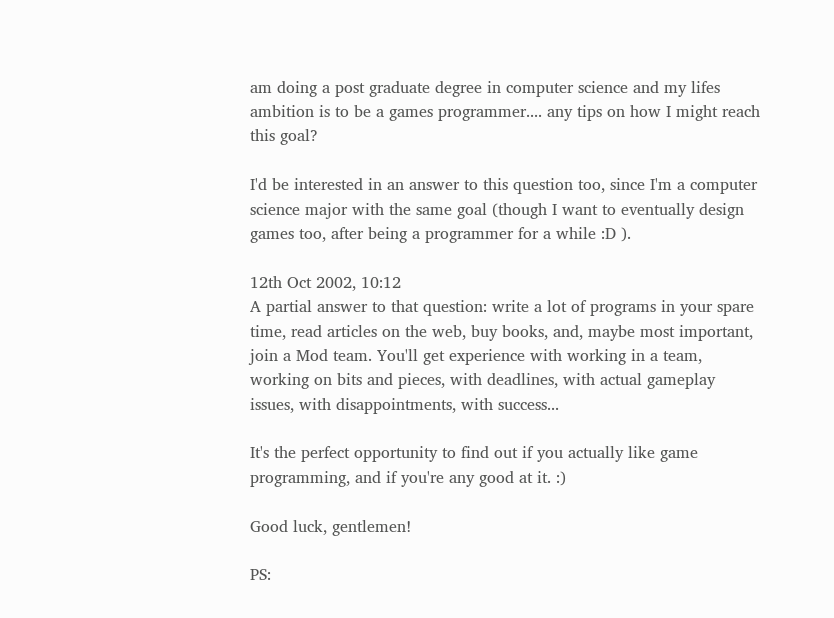am doing a post graduate degree in computer science and my lifes ambition is to be a games programmer.... any tips on how I might reach this goal?

I'd be interested in an answer to this question too, since I'm a computer science major with the same goal (though I want to eventually design games too, after being a programmer for a while :D ).

12th Oct 2002, 10:12
A partial answer to that question: write a lot of programs in your spare time, read articles on the web, buy books, and, maybe most important, join a Mod team. You'll get experience with working in a team, working on bits and pieces, with deadlines, with actual gameplay issues, with disappointments, with success...

It's the perfect opportunity to find out if you actually like game programming, and if you're any good at it. :)

Good luck, gentlemen!

PS: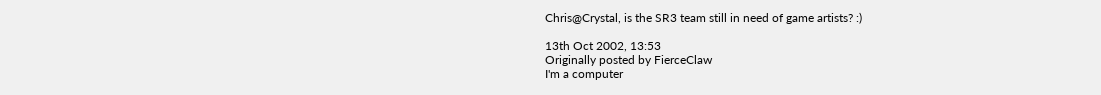Chris@Crystal, is the SR3 team still in need of game artists? :)

13th Oct 2002, 13:53
Originally posted by FierceClaw
I'm a computer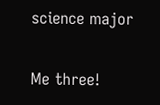science major

Me three!